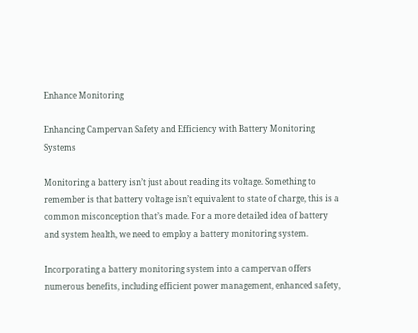Enhance Monitoring

Enhancing Campervan Safety and Efficiency with Battery Monitoring Systems

Monitoring a battery isn’t just about reading its voltage. Something to remember is that battery voltage isn’t equivalent to state of charge, this is a common misconception that’s made. For a more detailed idea of battery and system health, we need to employ a battery monitoring system.

Incorporating a battery monitoring system into a campervan offers numerous benefits, including efficient power management, enhanced safety,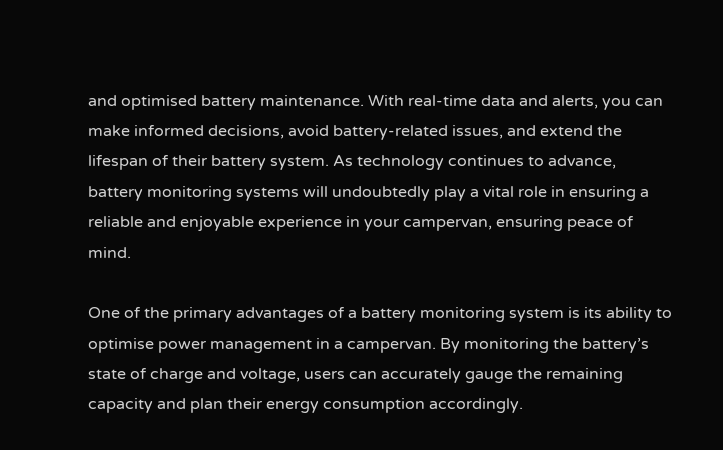and optimised battery maintenance. With real-time data and alerts, you can make informed decisions, avoid battery-related issues, and extend the lifespan of their battery system. As technology continues to advance, battery monitoring systems will undoubtedly play a vital role in ensuring a reliable and enjoyable experience in your campervan, ensuring peace of mind.

One of the primary advantages of a battery monitoring system is its ability to optimise power management in a campervan. By monitoring the battery’s state of charge and voltage, users can accurately gauge the remaining capacity and plan their energy consumption accordingly.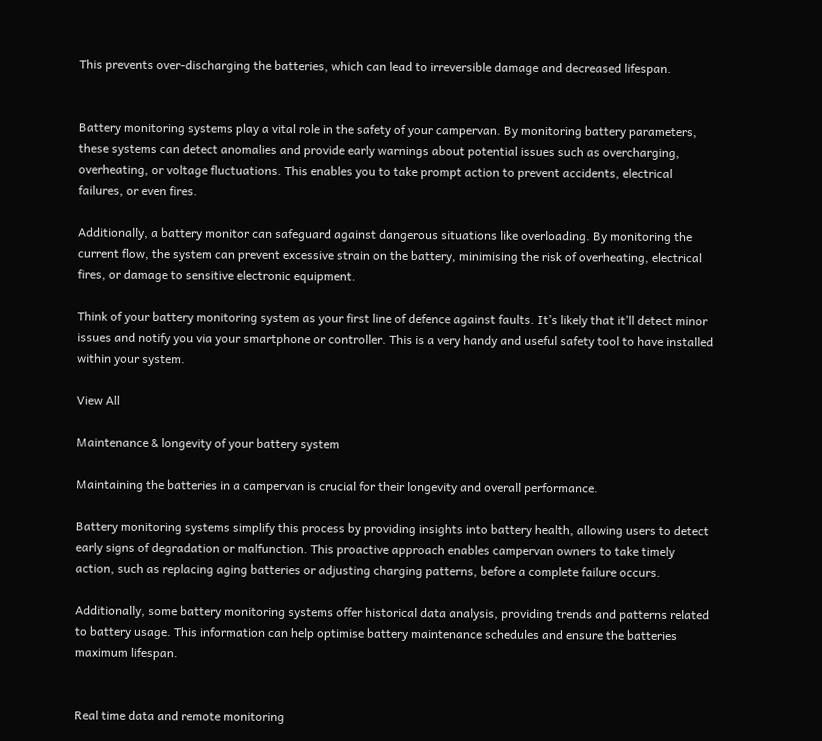This prevents over-discharging the batteries, which can lead to irreversible damage and decreased lifespan.


Battery monitoring systems play a vital role in the safety of your campervan. By monitoring battery parameters, these systems can detect anomalies and provide early warnings about potential issues such as overcharging, overheating, or voltage fluctuations. This enables you to take prompt action to prevent accidents, electrical failures, or even fires.

Additionally, a battery monitor can safeguard against dangerous situations like overloading. By monitoring the current flow, the system can prevent excessive strain on the battery, minimising the risk of overheating, electrical fires, or damage to sensitive electronic equipment.

Think of your battery monitoring system as your first line of defence against faults. It’s likely that it’ll detect minor issues and notify you via your smartphone or controller. This is a very handy and useful safety tool to have installed within your system.

View All

Maintenance & longevity of your battery system

Maintaining the batteries in a campervan is crucial for their longevity and overall performance.

Battery monitoring systems simplify this process by providing insights into battery health, allowing users to detect early signs of degradation or malfunction. This proactive approach enables campervan owners to take timely action, such as replacing aging batteries or adjusting charging patterns, before a complete failure occurs.

Additionally, some battery monitoring systems offer historical data analysis, providing trends and patterns related to battery usage. This information can help optimise battery maintenance schedules and ensure the batteries maximum lifespan.


Real time data and remote monitoring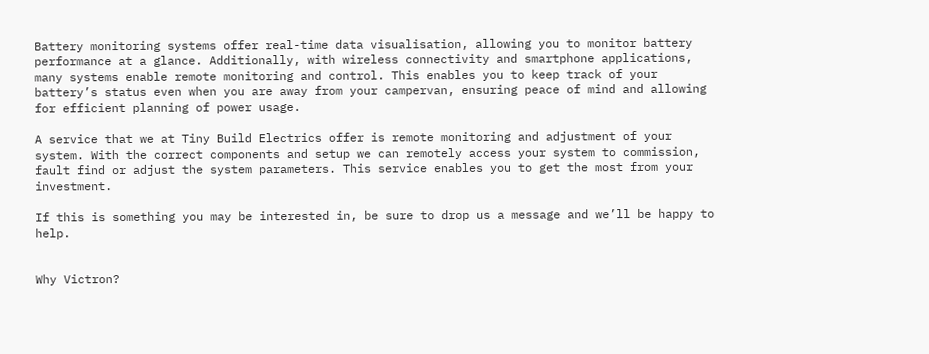Battery monitoring systems offer real-time data visualisation, allowing you to monitor battery performance at a glance. Additionally, with wireless connectivity and smartphone applications, many systems enable remote monitoring and control. This enables you to keep track of your battery’s status even when you are away from your campervan, ensuring peace of mind and allowing for efficient planning of power usage.

A service that we at Tiny Build Electrics offer is remote monitoring and adjustment of your system. With the correct components and setup we can remotely access your system to commission, fault find or adjust the system parameters. This service enables you to get the most from your investment.

If this is something you may be interested in, be sure to drop us a message and we’ll be happy to help.


Why Victron?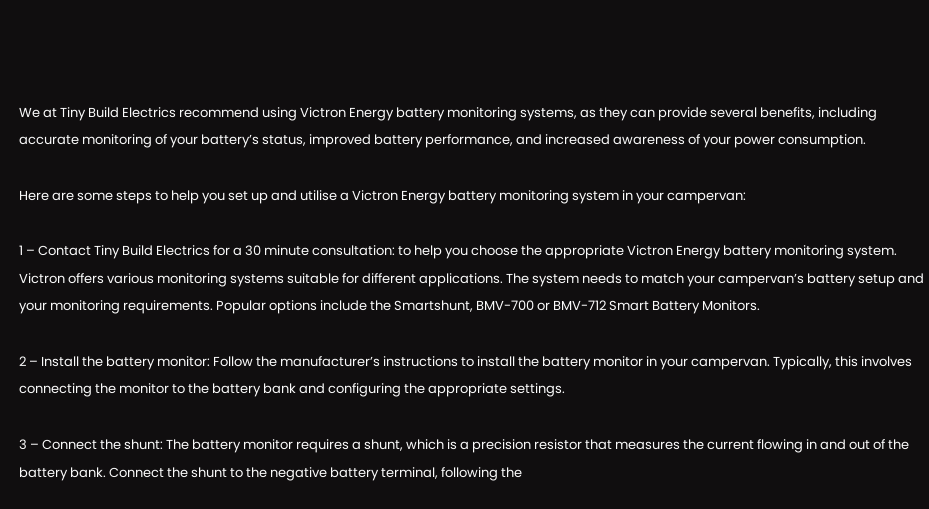We at Tiny Build Electrics recommend using Victron Energy battery monitoring systems, as they can provide several benefits, including accurate monitoring of your battery’s status, improved battery performance, and increased awareness of your power consumption.

Here are some steps to help you set up and utilise a Victron Energy battery monitoring system in your campervan:

1 – Contact Tiny Build Electrics for a 30 minute consultation: to help you choose the appropriate Victron Energy battery monitoring system. Victron offers various monitoring systems suitable for different applications. The system needs to match your campervan’s battery setup and your monitoring requirements. Popular options include the Smartshunt, BMV-700 or BMV-712 Smart Battery Monitors.

2 – Install the battery monitor: Follow the manufacturer’s instructions to install the battery monitor in your campervan. Typically, this involves connecting the monitor to the battery bank and configuring the appropriate settings.

3 – Connect the shunt: The battery monitor requires a shunt, which is a precision resistor that measures the current flowing in and out of the battery bank. Connect the shunt to the negative battery terminal, following the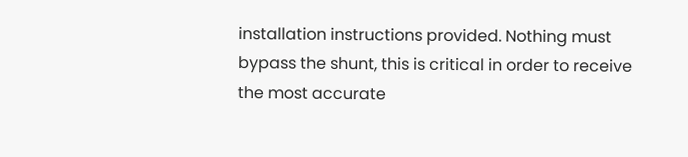installation instructions provided. Nothing must bypass the shunt, this is critical in order to receive the most accurate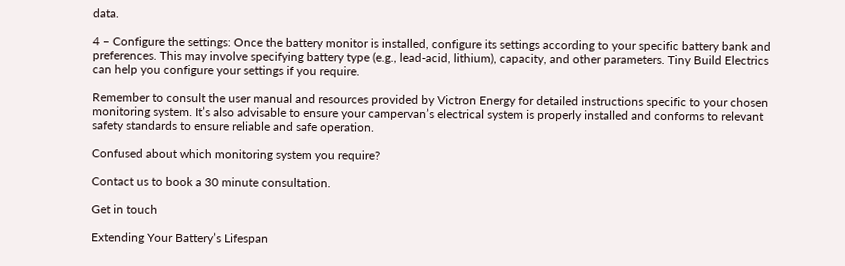data.

4 – Configure the settings: Once the battery monitor is installed, configure its settings according to your specific battery bank and preferences. This may involve specifying battery type (e.g., lead-acid, lithium), capacity, and other parameters. Tiny Build Electrics can help you configure your settings if you require.

Remember to consult the user manual and resources provided by Victron Energy for detailed instructions specific to your chosen monitoring system. It’s also advisable to ensure your campervan’s electrical system is properly installed and conforms to relevant safety standards to ensure reliable and safe operation.

Confused about which monitoring system you require?

Contact us to book a 30 minute consultation.

Get in touch

Extending Your Battery’s Lifespan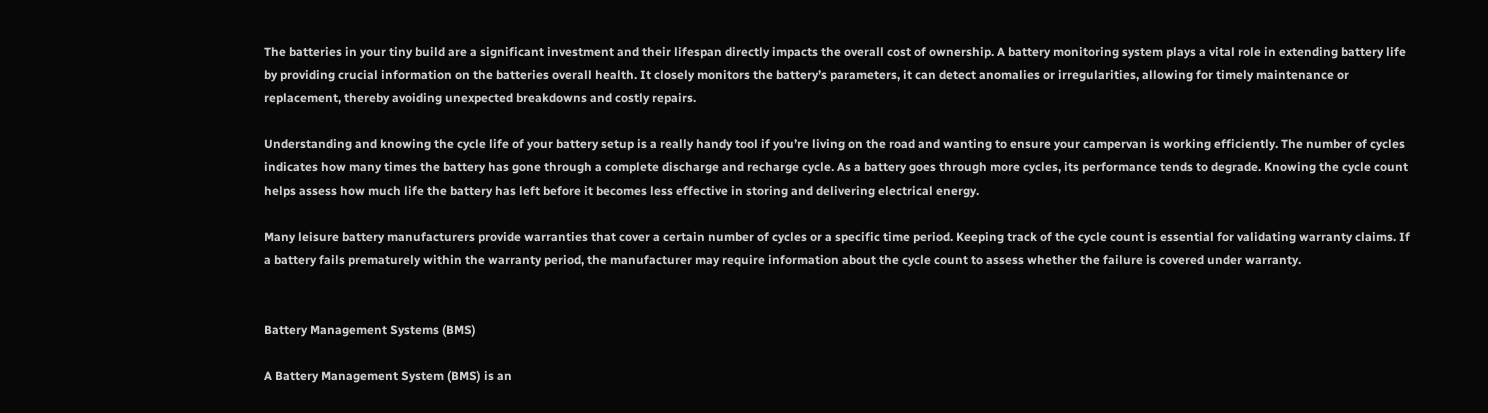The batteries in your tiny build are a significant investment and their lifespan directly impacts the overall cost of ownership. A battery monitoring system plays a vital role in extending battery life by providing crucial information on the batteries overall health. It closely monitors the battery’s parameters, it can detect anomalies or irregularities, allowing for timely maintenance or replacement, thereby avoiding unexpected breakdowns and costly repairs.

Understanding and knowing the cycle life of your battery setup is a really handy tool if you’re living on the road and wanting to ensure your campervan is working efficiently. The number of cycles indicates how many times the battery has gone through a complete discharge and recharge cycle. As a battery goes through more cycles, its performance tends to degrade. Knowing the cycle count helps assess how much life the battery has left before it becomes less effective in storing and delivering electrical energy.

Many leisure battery manufacturers provide warranties that cover a certain number of cycles or a specific time period. Keeping track of the cycle count is essential for validating warranty claims. If a battery fails prematurely within the warranty period, the manufacturer may require information about the cycle count to assess whether the failure is covered under warranty.


Battery Management Systems (BMS)

A Battery Management System (BMS) is an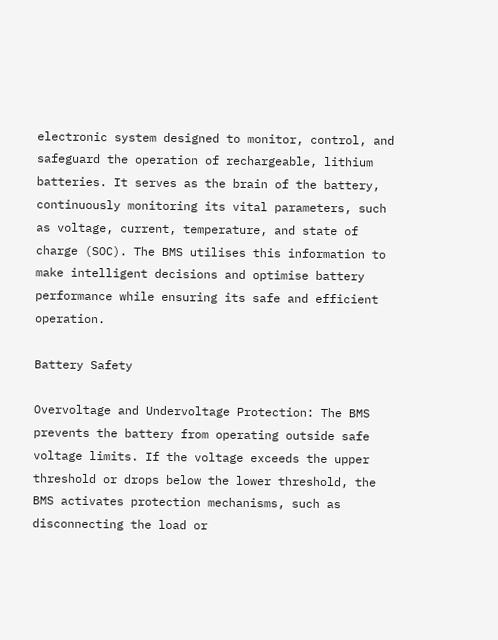electronic system designed to monitor, control, and safeguard the operation of rechargeable, lithium batteries. It serves as the brain of the battery, continuously monitoring its vital parameters, such as voltage, current, temperature, and state of charge (SOC). The BMS utilises this information to make intelligent decisions and optimise battery performance while ensuring its safe and efficient operation.

Battery Safety

Overvoltage and Undervoltage Protection: The BMS prevents the battery from operating outside safe voltage limits. If the voltage exceeds the upper threshold or drops below the lower threshold, the BMS activates protection mechanisms, such as disconnecting the load or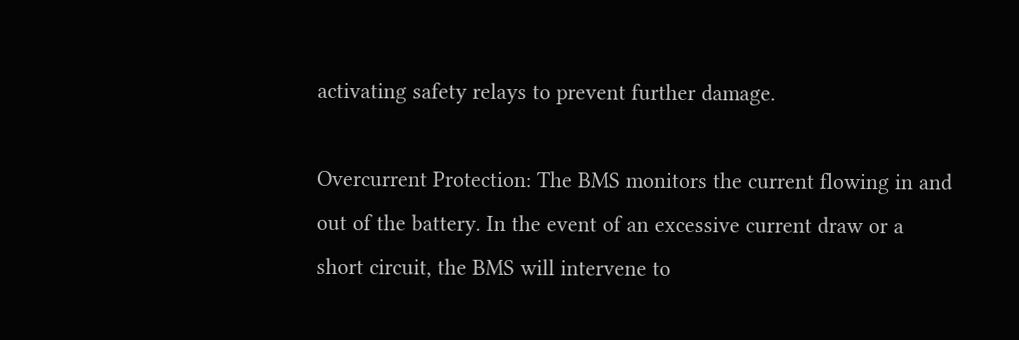activating safety relays to prevent further damage.

Overcurrent Protection: The BMS monitors the current flowing in and out of the battery. In the event of an excessive current draw or a short circuit, the BMS will intervene to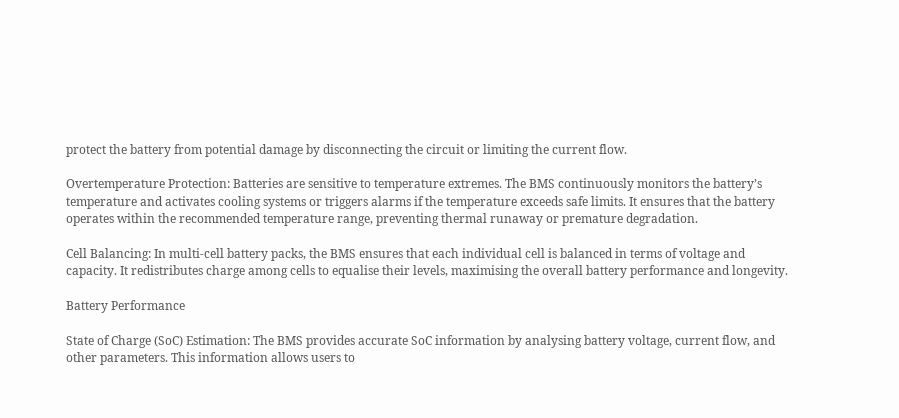protect the battery from potential damage by disconnecting the circuit or limiting the current flow.

Overtemperature Protection: Batteries are sensitive to temperature extremes. The BMS continuously monitors the battery’s temperature and activates cooling systems or triggers alarms if the temperature exceeds safe limits. It ensures that the battery operates within the recommended temperature range, preventing thermal runaway or premature degradation.

Cell Balancing: In multi-cell battery packs, the BMS ensures that each individual cell is balanced in terms of voltage and capacity. It redistributes charge among cells to equalise their levels, maximising the overall battery performance and longevity.

Battery Performance

State of Charge (SoC) Estimation: The BMS provides accurate SoC information by analysing battery voltage, current flow, and other parameters. This information allows users to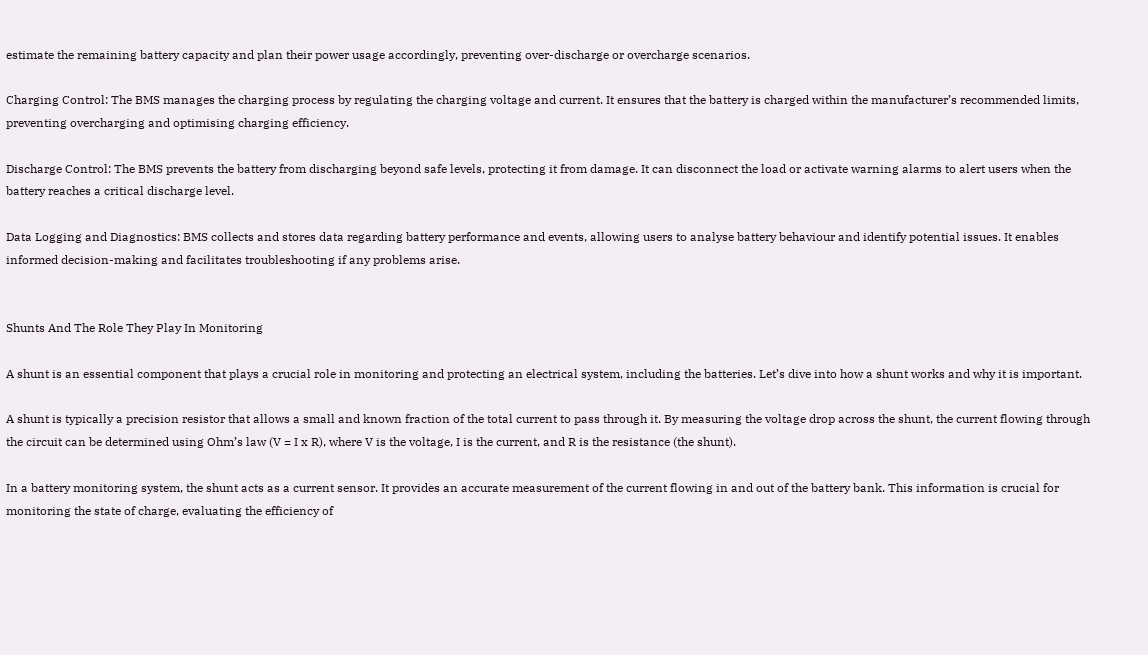estimate the remaining battery capacity and plan their power usage accordingly, preventing over-discharge or overcharge scenarios.

Charging Control: The BMS manages the charging process by regulating the charging voltage and current. It ensures that the battery is charged within the manufacturer’s recommended limits, preventing overcharging and optimising charging efficiency.

Discharge Control: The BMS prevents the battery from discharging beyond safe levels, protecting it from damage. It can disconnect the load or activate warning alarms to alert users when the battery reaches a critical discharge level.

Data Logging and Diagnostics: BMS collects and stores data regarding battery performance and events, allowing users to analyse battery behaviour and identify potential issues. It enables informed decision-making and facilitates troubleshooting if any problems arise.


Shunts And The Role They Play In Monitoring

A shunt is an essential component that plays a crucial role in monitoring and protecting an electrical system, including the batteries. Let’s dive into how a shunt works and why it is important.

A shunt is typically a precision resistor that allows a small and known fraction of the total current to pass through it. By measuring the voltage drop across the shunt, the current flowing through the circuit can be determined using Ohm’s law (V = I x R), where V is the voltage, I is the current, and R is the resistance (the shunt).

In a battery monitoring system, the shunt acts as a current sensor. It provides an accurate measurement of the current flowing in and out of the battery bank. This information is crucial for monitoring the state of charge, evaluating the efficiency of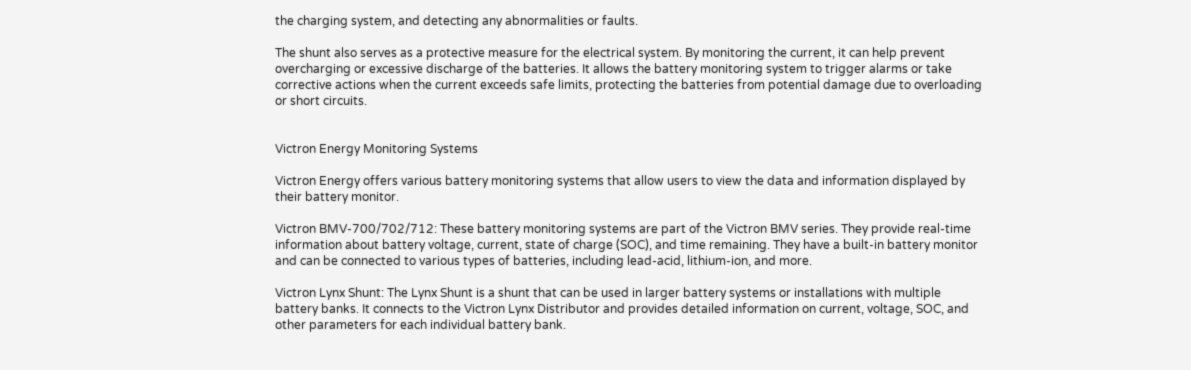the charging system, and detecting any abnormalities or faults.

The shunt also serves as a protective measure for the electrical system. By monitoring the current, it can help prevent overcharging or excessive discharge of the batteries. It allows the battery monitoring system to trigger alarms or take corrective actions when the current exceeds safe limits, protecting the batteries from potential damage due to overloading or short circuits.


Victron Energy Monitoring Systems

Victron Energy offers various battery monitoring systems that allow users to view the data and information displayed by their battery monitor.

Victron BMV-700/702/712: These battery monitoring systems are part of the Victron BMV series. They provide real-time information about battery voltage, current, state of charge (SOC), and time remaining. They have a built-in battery monitor and can be connected to various types of batteries, including lead-acid, lithium-ion, and more.

Victron Lynx Shunt: The Lynx Shunt is a shunt that can be used in larger battery systems or installations with multiple battery banks. It connects to the Victron Lynx Distributor and provides detailed information on current, voltage, SOC, and other parameters for each individual battery bank.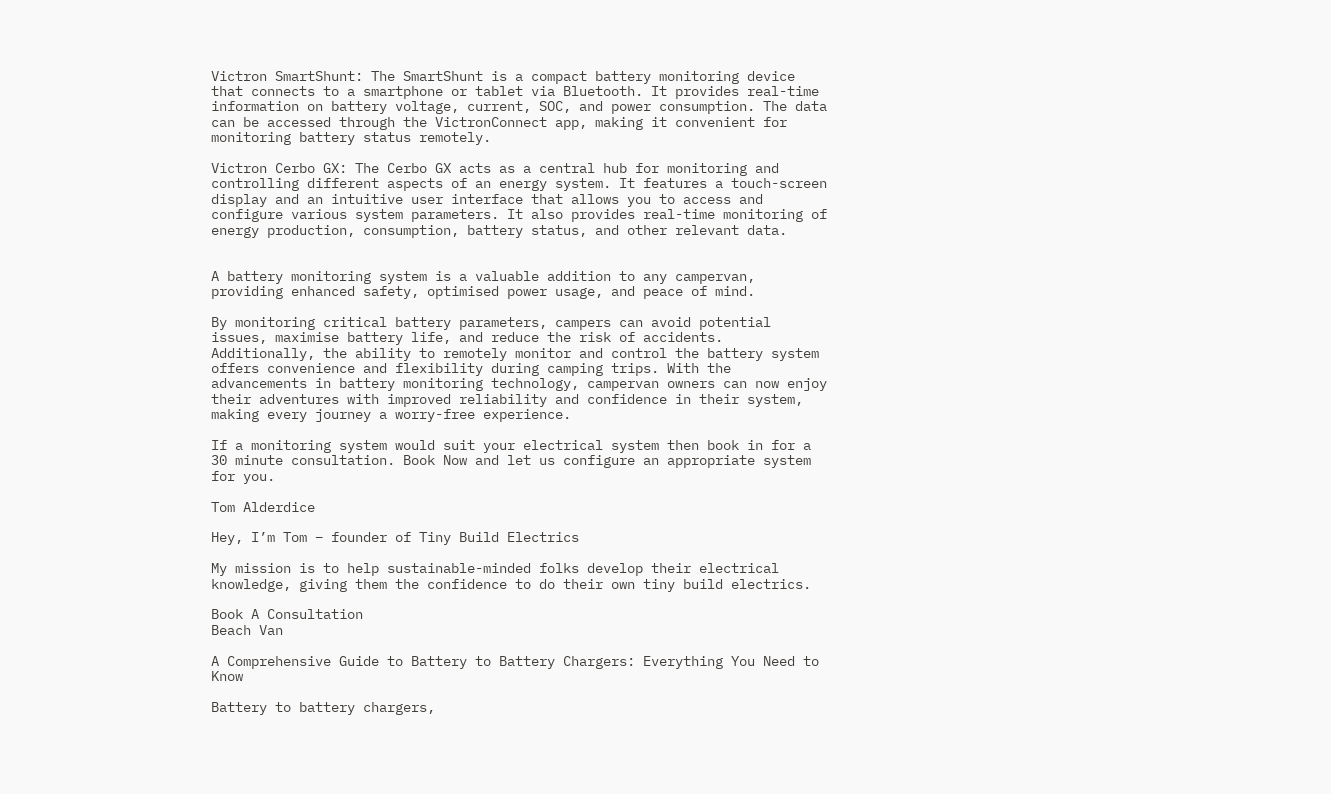Victron SmartShunt: The SmartShunt is a compact battery monitoring device that connects to a smartphone or tablet via Bluetooth. It provides real-time information on battery voltage, current, SOC, and power consumption. The data can be accessed through the VictronConnect app, making it convenient for monitoring battery status remotely.

Victron Cerbo GX: The Cerbo GX acts as a central hub for monitoring and controlling different aspects of an energy system. It features a touch-screen display and an intuitive user interface that allows you to access and configure various system parameters. It also provides real-time monitoring of energy production, consumption, battery status, and other relevant data.


A battery monitoring system is a valuable addition to any campervan, providing enhanced safety, optimised power usage, and peace of mind.

By monitoring critical battery parameters, campers can avoid potential issues, maximise battery life, and reduce the risk of accidents. Additionally, the ability to remotely monitor and control the battery system offers convenience and flexibility during camping trips. With the advancements in battery monitoring technology, campervan owners can now enjoy their adventures with improved reliability and confidence in their system, making every journey a worry-free experience.

If a monitoring system would suit your electrical system then book in for a 30 minute consultation. Book Now and let us configure an appropriate system for you.

Tom Alderdice

Hey, I’m Tom – founder of Tiny Build Electrics

My mission is to help sustainable-minded folks develop their electrical knowledge, giving them the confidence to do their own tiny build electrics.

Book A Consultation
Beach Van

A Comprehensive Guide to Battery to Battery Chargers: Everything You Need to Know

Battery to battery chargers,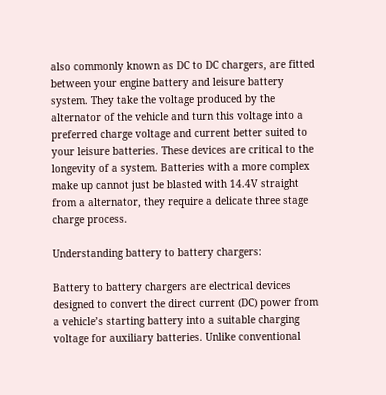also commonly known as DC to DC chargers, are fitted between your engine battery and leisure battery system. They take the voltage produced by the alternator of the vehicle and turn this voltage into a preferred charge voltage and current better suited to your leisure batteries. These devices are critical to the longevity of a system. Batteries with a more complex make up cannot just be blasted with 14.4V straight from a alternator, they require a delicate three stage charge process.

Understanding battery to battery chargers:

Battery to battery chargers are electrical devices designed to convert the direct current (DC) power from a vehicle’s starting battery into a suitable charging voltage for auxiliary batteries. Unlike conventional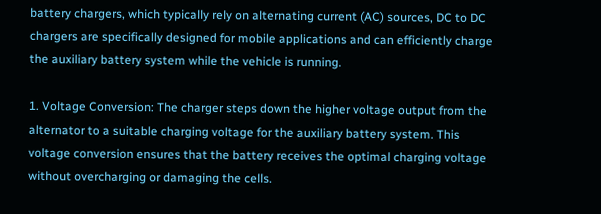battery chargers, which typically rely on alternating current (AC) sources, DC to DC chargers are specifically designed for mobile applications and can efficiently charge the auxiliary battery system while the vehicle is running.

1. Voltage Conversion: The charger steps down the higher voltage output from the alternator to a suitable charging voltage for the auxiliary battery system. This voltage conversion ensures that the battery receives the optimal charging voltage without overcharging or damaging the cells.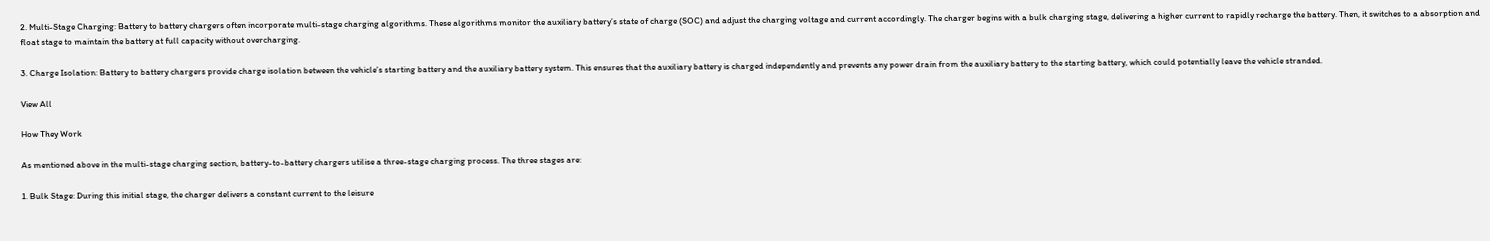2. Multi-Stage Charging: Battery to battery chargers often incorporate multi-stage charging algorithms. These algorithms monitor the auxiliary battery’s state of charge (SOC) and adjust the charging voltage and current accordingly. The charger begins with a bulk charging stage, delivering a higher current to rapidly recharge the battery. Then, it switches to a absorption and float stage to maintain the battery at full capacity without overcharging.

3. Charge Isolation: Battery to battery chargers provide charge isolation between the vehicle’s starting battery and the auxiliary battery system. This ensures that the auxiliary battery is charged independently and prevents any power drain from the auxiliary battery to the starting battery, which could potentially leave the vehicle stranded.

View All

How They Work

As mentioned above in the multi-stage charging section, battery-to-battery chargers utilise a three-stage charging process. The three stages are:

1. Bulk Stage: During this initial stage, the charger delivers a constant current to the leisure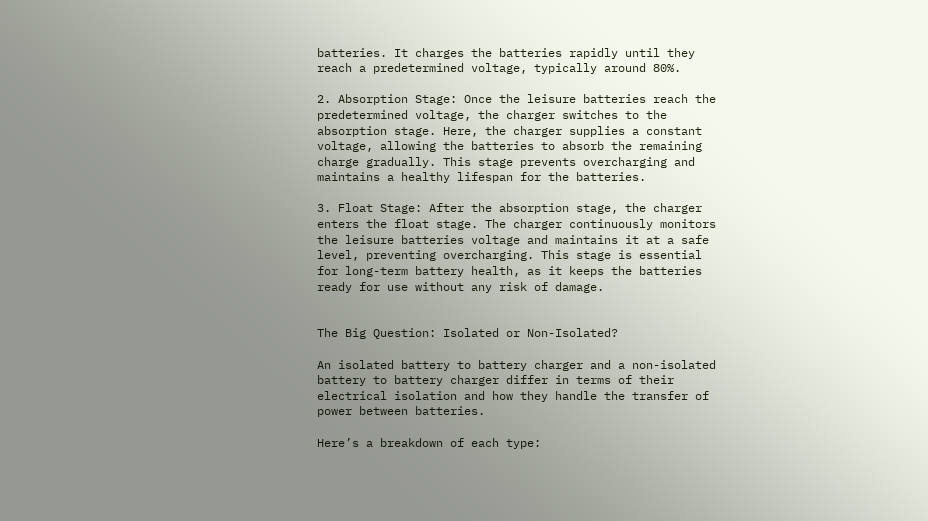batteries. It charges the batteries rapidly until they reach a predetermined voltage, typically around 80%.

2. Absorption Stage: Once the leisure batteries reach the predetermined voltage, the charger switches to the absorption stage. Here, the charger supplies a constant voltage, allowing the batteries to absorb the remaining charge gradually. This stage prevents overcharging and maintains a healthy lifespan for the batteries.

3. Float Stage: After the absorption stage, the charger enters the float stage. The charger continuously monitors the leisure batteries voltage and maintains it at a safe level, preventing overcharging. This stage is essential for long-term battery health, as it keeps the batteries ready for use without any risk of damage.


The Big Question: Isolated or Non-Isolated?

An isolated battery to battery charger and a non-isolated battery to battery charger differ in terms of their electrical isolation and how they handle the transfer of power between batteries.

Here’s a breakdown of each type: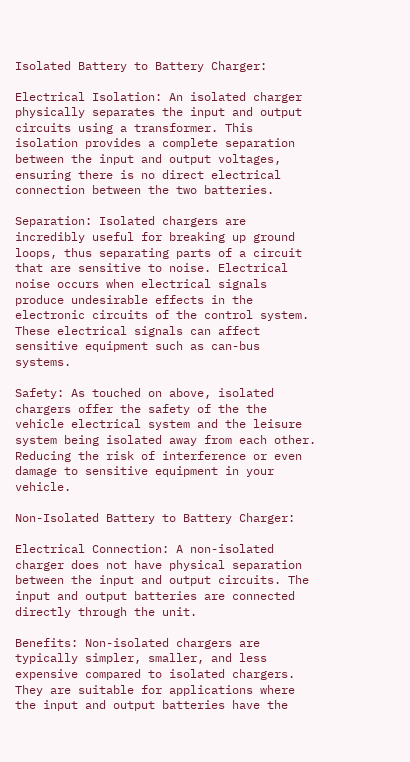Isolated Battery to Battery Charger:

Electrical Isolation: An isolated charger physically separates the input and output circuits using a transformer. This isolation provides a complete separation between the input and output voltages, ensuring there is no direct electrical connection between the two batteries.

Separation: Isolated chargers are incredibly useful for breaking up ground loops, thus separating parts of a circuit that are sensitive to noise. Electrical noise occurs when electrical signals produce undesirable effects in the electronic circuits of the control system. These electrical signals can affect sensitive equipment such as can-bus systems.

Safety: As touched on above, isolated chargers offer the safety of the the vehicle electrical system and the leisure system being isolated away from each other. Reducing the risk of interference or even damage to sensitive equipment in your vehicle.

Non-Isolated Battery to Battery Charger:

Electrical Connection: A non-isolated charger does not have physical separation between the input and output circuits. The input and output batteries are connected directly through the unit.

Benefits: Non-isolated chargers are typically simpler, smaller, and less expensive compared to isolated chargers. They are suitable for applications where the input and output batteries have the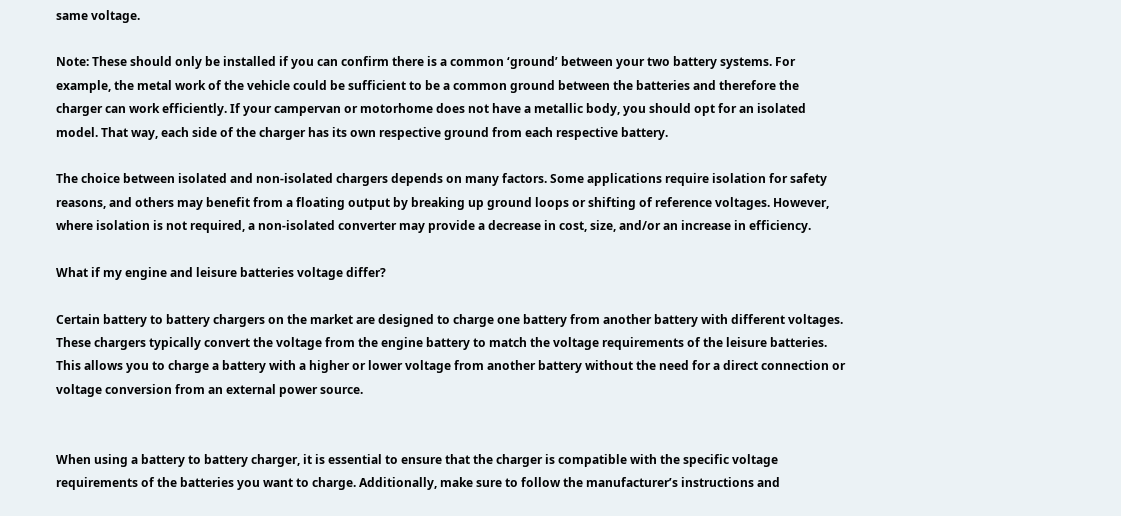same voltage.

Note: These should only be installed if you can confirm there is a common ‘ground’ between your two battery systems. For example, the metal work of the vehicle could be sufficient to be a common ground between the batteries and therefore the charger can work efficiently. If your campervan or motorhome does not have a metallic body, you should opt for an isolated model. That way, each side of the charger has its own respective ground from each respective battery.

The choice between isolated and non-isolated chargers depends on many factors. Some applications require isolation for safety reasons, and others may benefit from a floating output by breaking up ground loops or shifting of reference voltages. However, where isolation is not required, a non-isolated converter may provide a decrease in cost, size, and/or an increase in efficiency.

What if my engine and leisure batteries voltage differ?

Certain battery to battery chargers on the market are designed to charge one battery from another battery with different voltages. These chargers typically convert the voltage from the engine battery to match the voltage requirements of the leisure batteries. This allows you to charge a battery with a higher or lower voltage from another battery without the need for a direct connection or voltage conversion from an external power source.


When using a battery to battery charger, it is essential to ensure that the charger is compatible with the specific voltage requirements of the batteries you want to charge. Additionally, make sure to follow the manufacturer’s instructions and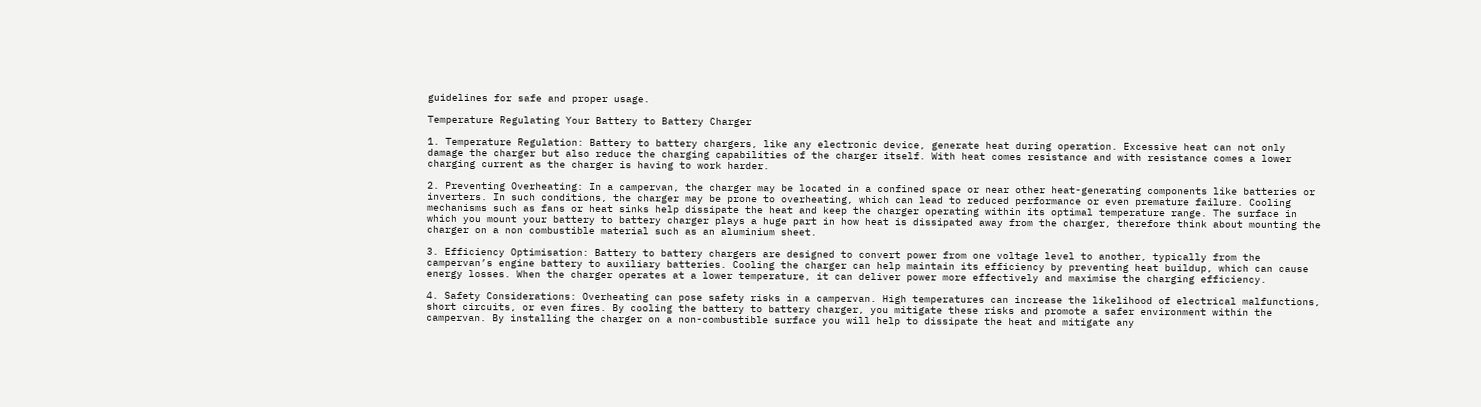guidelines for safe and proper usage.

Temperature Regulating Your Battery to Battery Charger

1. Temperature Regulation: Battery to battery chargers, like any electronic device, generate heat during operation. Excessive heat can not only damage the charger but also reduce the charging capabilities of the charger itself. With heat comes resistance and with resistance comes a lower charging current as the charger is having to work harder.

2. Preventing Overheating: In a campervan, the charger may be located in a confined space or near other heat-generating components like batteries or inverters. In such conditions, the charger may be prone to overheating, which can lead to reduced performance or even premature failure. Cooling mechanisms such as fans or heat sinks help dissipate the heat and keep the charger operating within its optimal temperature range. The surface in which you mount your battery to battery charger plays a huge part in how heat is dissipated away from the charger, therefore think about mounting the charger on a non combustible material such as an aluminium sheet.

3. Efficiency Optimisation: Battery to battery chargers are designed to convert power from one voltage level to another, typically from the campervan’s engine battery to auxiliary batteries. Cooling the charger can help maintain its efficiency by preventing heat buildup, which can cause energy losses. When the charger operates at a lower temperature, it can deliver power more effectively and maximise the charging efficiency.

4. Safety Considerations: Overheating can pose safety risks in a campervan. High temperatures can increase the likelihood of electrical malfunctions, short circuits, or even fires. By cooling the battery to battery charger, you mitigate these risks and promote a safer environment within the campervan. By installing the charger on a non-combustible surface you will help to dissipate the heat and mitigate any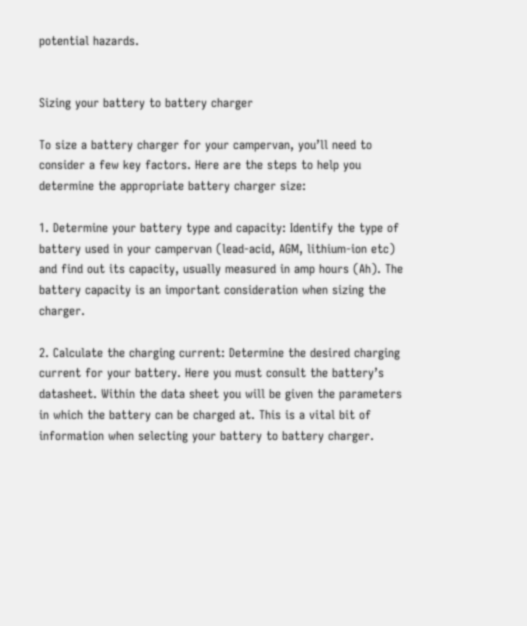potential hazards.


Sizing your battery to battery charger

To size a battery charger for your campervan, you’ll need to consider a few key factors. Here are the steps to help you determine the appropriate battery charger size:

1. Determine your battery type and capacity: Identify the type of battery used in your campervan (lead-acid, AGM, lithium-ion etc) and find out its capacity, usually measured in amp hours (Ah). The battery capacity is an important consideration when sizing the charger.

2. Calculate the charging current: Determine the desired charging current for your battery. Here you must consult the battery’s datasheet. Within the data sheet you will be given the parameters in which the battery can be charged at. This is a vital bit of information when selecting your battery to battery charger.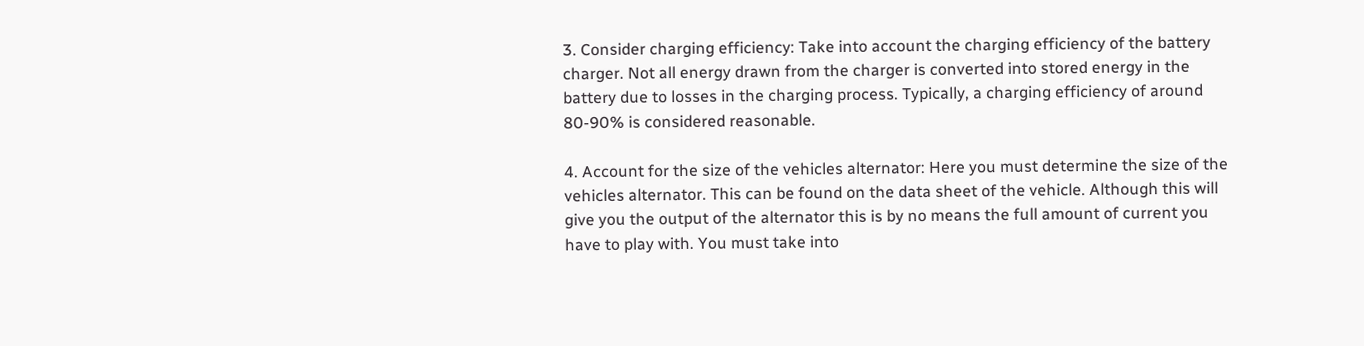3. Consider charging efficiency: Take into account the charging efficiency of the battery charger. Not all energy drawn from the charger is converted into stored energy in the battery due to losses in the charging process. Typically, a charging efficiency of around 80-90% is considered reasonable.

4. Account for the size of the vehicles alternator: Here you must determine the size of the vehicles alternator. This can be found on the data sheet of the vehicle. Although this will give you the output of the alternator this is by no means the full amount of current you have to play with. You must take into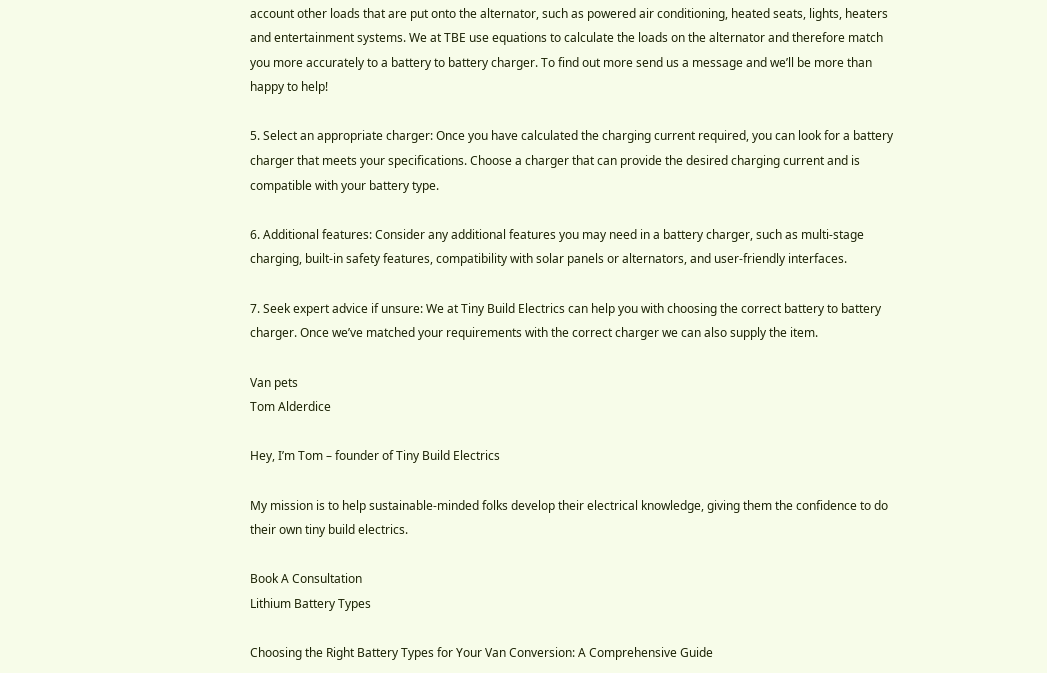account other loads that are put onto the alternator, such as powered air conditioning, heated seats, lights, heaters and entertainment systems. We at TBE use equations to calculate the loads on the alternator and therefore match you more accurately to a battery to battery charger. To find out more send us a message and we’ll be more than happy to help!

5. Select an appropriate charger: Once you have calculated the charging current required, you can look for a battery charger that meets your specifications. Choose a charger that can provide the desired charging current and is compatible with your battery type.

6. Additional features: Consider any additional features you may need in a battery charger, such as multi-stage charging, built-in safety features, compatibility with solar panels or alternators, and user-friendly interfaces.

7. Seek expert advice if unsure: We at Tiny Build Electrics can help you with choosing the correct battery to battery charger. Once we’ve matched your requirements with the correct charger we can also supply the item.

Van pets
Tom Alderdice

Hey, I’m Tom – founder of Tiny Build Electrics

My mission is to help sustainable-minded folks develop their electrical knowledge, giving them the confidence to do their own tiny build electrics.

Book A Consultation
Lithium Battery Types

Choosing the Right Battery Types for Your Van Conversion: A Comprehensive Guide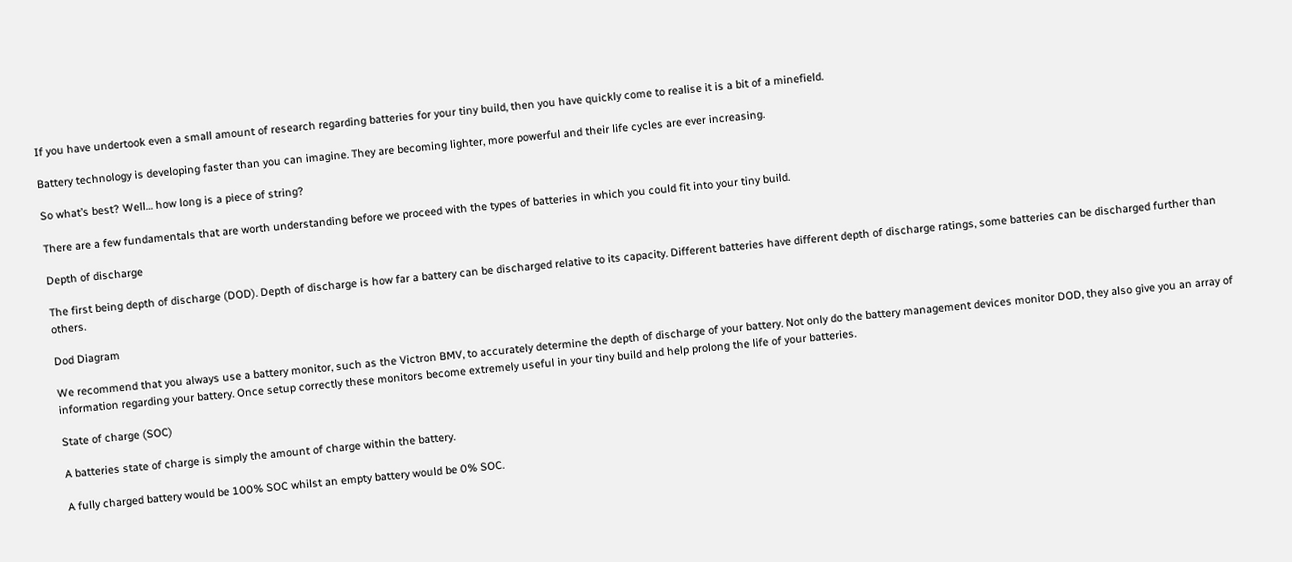If you have undertook even a small amount of research regarding batteries for your tiny build, then you have quickly come to realise it is a bit of a minefield.

Battery technology is developing faster than you can imagine. They are becoming lighter, more powerful and their life cycles are ever increasing.

So what’s best? Well… how long is a piece of string?

There are a few fundamentals that are worth understanding before we proceed with the types of batteries in which you could fit into your tiny build.

Depth of discharge

The first being depth of discharge (DOD). Depth of discharge is how far a battery can be discharged relative to its capacity. Different batteries have different depth of discharge ratings, some batteries can be discharged further than others.

Dod Diagram

We recommend that you always use a battery monitor, such as the Victron BMV, to accurately determine the depth of discharge of your battery. Not only do the battery management devices monitor DOD, they also give you an array of information regarding your battery. Once setup correctly these monitors become extremely useful in your tiny build and help prolong the life of your batteries.

State of charge (SOC)

A batteries state of charge is simply the amount of charge within the battery.

A fully charged battery would be 100% SOC whilst an empty battery would be 0% SOC.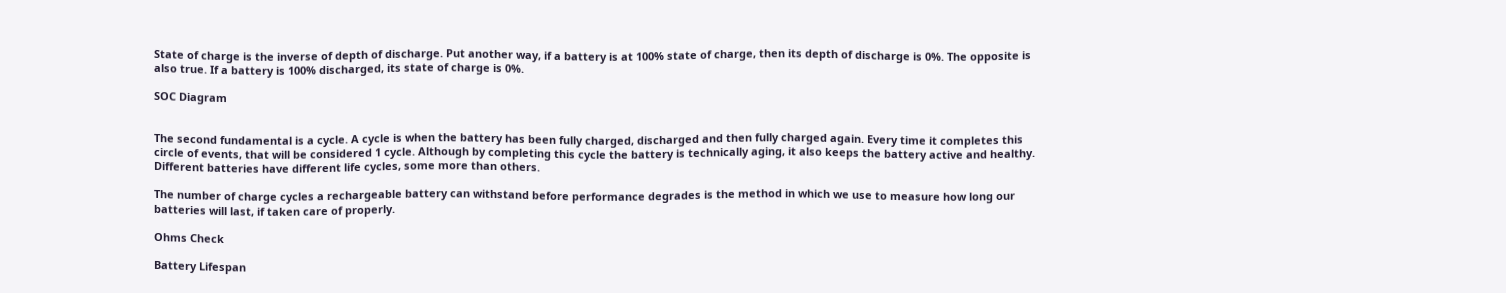State of charge is the inverse of depth of discharge. Put another way, if a battery is at 100% state of charge, then its depth of discharge is 0%. The opposite is also true. If a battery is 100% discharged, its state of charge is 0%.

SOC Diagram


The second fundamental is a cycle. A cycle is when the battery has been fully charged, discharged and then fully charged again. Every time it completes this circle of events, that will be considered 1 cycle. Although by completing this cycle the battery is technically aging, it also keeps the battery active and healthy. Different batteries have different life cycles, some more than others.

The number of charge cycles a rechargeable battery can withstand before performance degrades is the method in which we use to measure how long our batteries will last, if taken care of properly.

Ohms Check

Battery Lifespan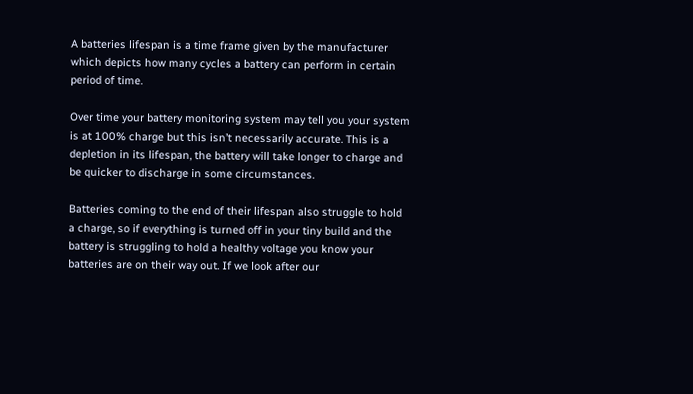A batteries lifespan is a time frame given by the manufacturer which depicts how many cycles a battery can perform in certain period of time.

Over time your battery monitoring system may tell you your system is at 100% charge but this isn’t necessarily accurate. This is a depletion in its lifespan, the battery will take longer to charge and be quicker to discharge in some circumstances.

Batteries coming to the end of their lifespan also struggle to hold a charge, so if everything is turned off in your tiny build and the battery is struggling to hold a healthy voltage you know your batteries are on their way out. If we look after our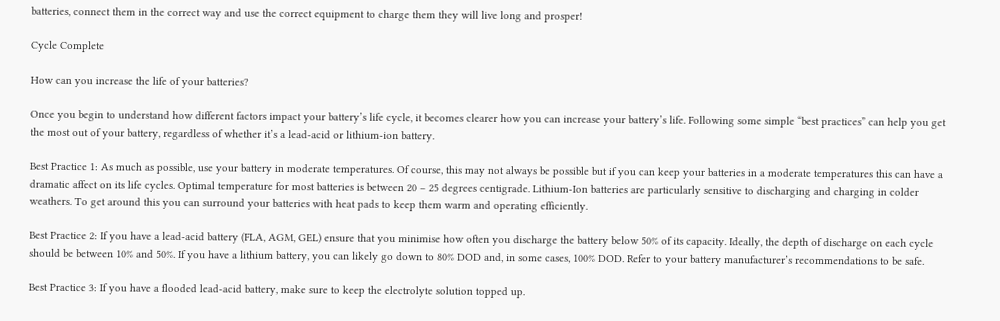batteries, connect them in the correct way and use the correct equipment to charge them they will live long and prosper!

Cycle Complete

How can you increase the life of your batteries?

Once you begin to understand how different factors impact your battery’s life cycle, it becomes clearer how you can increase your battery’s life. Following some simple “best practices” can help you get the most out of your battery, regardless of whether it’s a lead-acid or lithium-ion battery.

Best Practice 1: As much as possible, use your battery in moderate temperatures. Of course, this may not always be possible but if you can keep your batteries in a moderate temperatures this can have a dramatic affect on its life cycles. Optimal temperature for most batteries is between 20 – 25 degrees centigrade. Lithium-Ion batteries are particularly sensitive to discharging and charging in colder weathers. To get around this you can surround your batteries with heat pads to keep them warm and operating efficiently.

Best Practice 2: If you have a lead-acid battery (FLA, AGM, GEL) ensure that you minimise how often you discharge the battery below 50% of its capacity. Ideally, the depth of discharge on each cycle should be between 10% and 50%. If you have a lithium battery, you can likely go down to 80% DOD and, in some cases, 100% DOD. Refer to your battery manufacturer’s recommendations to be safe.

Best Practice 3: If you have a flooded lead-acid battery, make sure to keep the electrolyte solution topped up.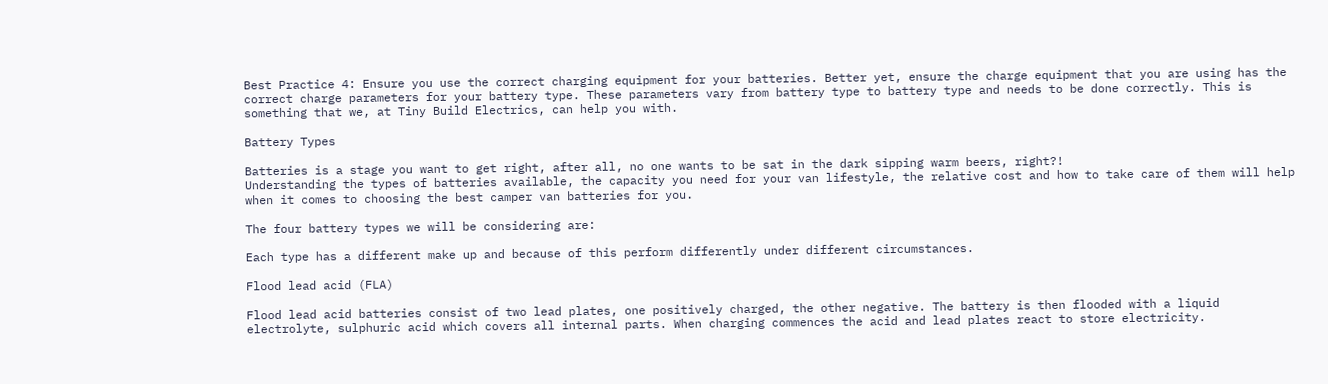Best Practice 4: Ensure you use the correct charging equipment for your batteries. Better yet, ensure the charge equipment that you are using has the correct charge parameters for your battery type. These parameters vary from battery type to battery type and needs to be done correctly. This is something that we, at Tiny Build Electrics, can help you with.

Battery Types

Batteries is a stage you want to get right, after all, no one wants to be sat in the dark sipping warm beers, right?!
Understanding the types of batteries available, the capacity you need for your van lifestyle, the relative cost and how to take care of them will help when it comes to choosing the best camper van batteries for you.

The four battery types we will be considering are:

Each type has a different make up and because of this perform differently under different circumstances.

Flood lead acid (FLA)

Flood lead acid batteries consist of two lead plates, one positively charged, the other negative. The battery is then flooded with a liquid electrolyte, sulphuric acid which covers all internal parts. When charging commences the acid and lead plates react to store electricity.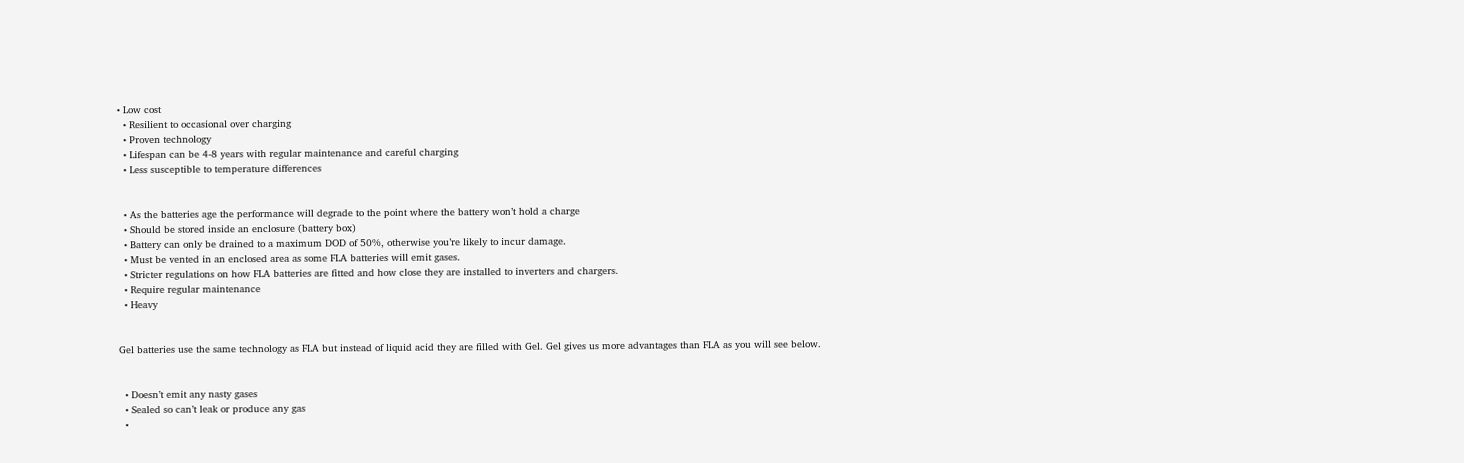• Low cost
  • Resilient to occasional over charging
  • Proven technology
  • Lifespan can be 4-8 years with regular maintenance and careful charging
  • Less susceptible to temperature differences


  • As the batteries age the performance will degrade to the point where the battery won’t hold a charge
  • Should be stored inside an enclosure (battery box)
  • Battery can only be drained to a maximum DOD of 50%, otherwise you’re likely to incur damage.
  • Must be vented in an enclosed area as some FLA batteries will emit gases.
  • Stricter regulations on how FLA batteries are fitted and how close they are installed to inverters and chargers.
  • Require regular maintenance
  • Heavy


Gel batteries use the same technology as FLA but instead of liquid acid they are filled with Gel. Gel gives us more advantages than FLA as you will see below.


  • Doesn’t emit any nasty gases
  • Sealed so can’t leak or produce any gas
  •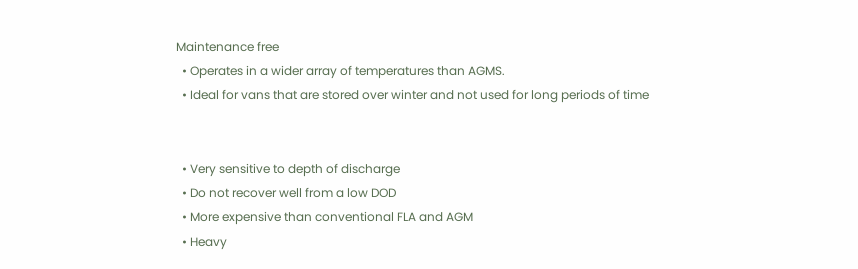Maintenance free
  • Operates in a wider array of temperatures than AGMS.
  • Ideal for vans that are stored over winter and not used for long periods of time


  • Very sensitive to depth of discharge
  • Do not recover well from a low DOD
  • More expensive than conventional FLA and AGM
  • Heavy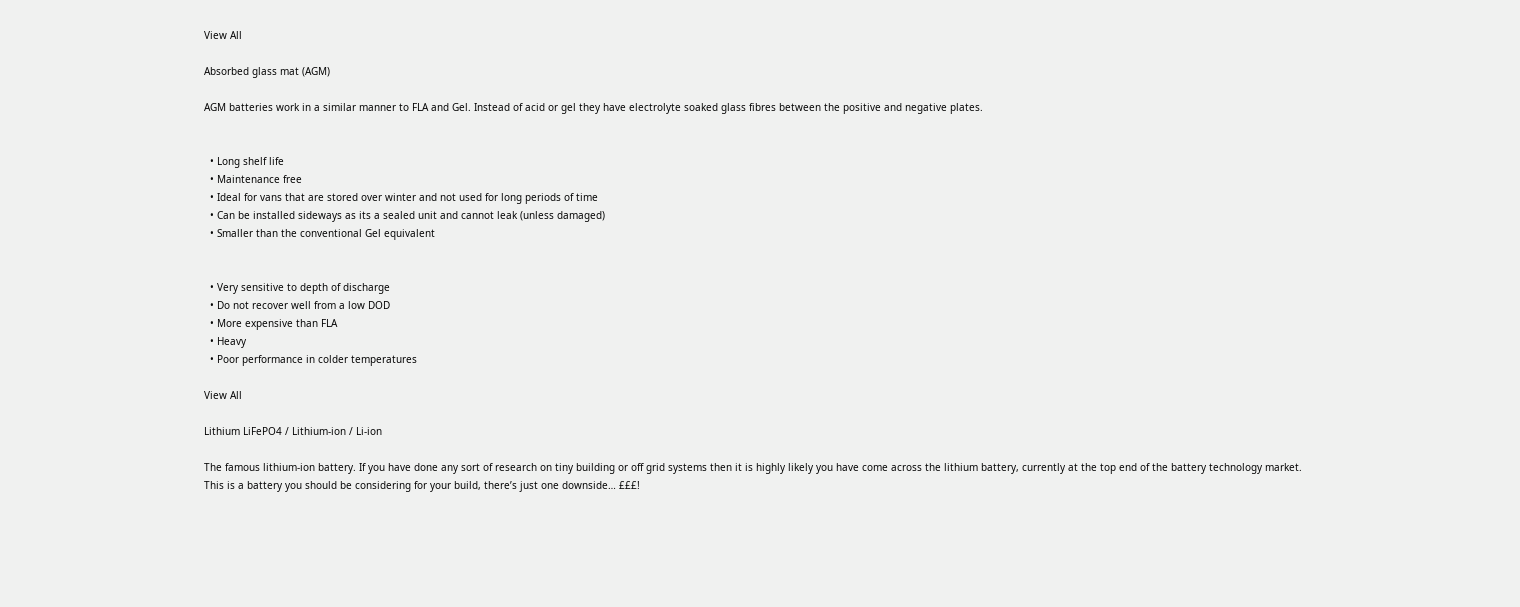View All

Absorbed glass mat (AGM)

AGM batteries work in a similar manner to FLA and Gel. Instead of acid or gel they have electrolyte soaked glass fibres between the positive and negative plates.


  • Long shelf life
  • Maintenance free
  • Ideal for vans that are stored over winter and not used for long periods of time
  • Can be installed sideways as its a sealed unit and cannot leak (unless damaged)
  • Smaller than the conventional Gel equivalent


  • Very sensitive to depth of discharge
  • Do not recover well from a low DOD
  • More expensive than FLA
  • Heavy
  • Poor performance in colder temperatures

View All

Lithium LiFePO4 / Lithium-ion / Li-ion

The famous lithium-ion battery. If you have done any sort of research on tiny building or off grid systems then it is highly likely you have come across the lithium battery, currently at the top end of the battery technology market. This is a battery you should be considering for your build, there’s just one downside… £££!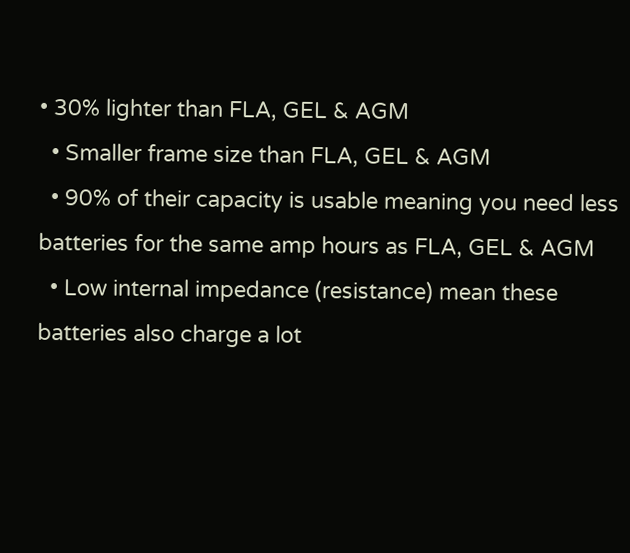• 30% lighter than FLA, GEL & AGM
  • Smaller frame size than FLA, GEL & AGM
  • 90% of their capacity is usable meaning you need less batteries for the same amp hours as FLA, GEL & AGM
  • Low internal impedance (resistance) mean these batteries also charge a lot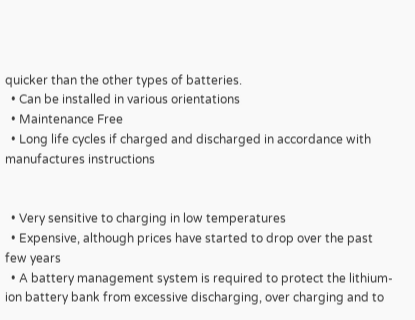quicker than the other types of batteries.
  • Can be installed in various orientations
  • Maintenance Free
  • Long life cycles if charged and discharged in accordance with manufactures instructions


  • Very sensitive to charging in low temperatures
  • Expensive, although prices have started to drop over the past few years
  • A battery management system is required to protect the lithium-ion battery bank from excessive discharging, over charging and to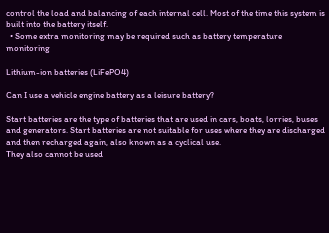control the load and balancing of each internal cell. Most of the time this system is built into the battery itself.
  • Some extra monitoring may be required such as battery temperature monitoring

Lithium-ion batteries (LiFePO4)

Can I use a vehicle engine battery as a leisure battery?

Start batteries are the type of batteries that are used in cars, boats, lorries, buses and generators. Start batteries are not suitable for uses where they are discharged and then recharged again, also known as a cyclical use.
They also cannot be used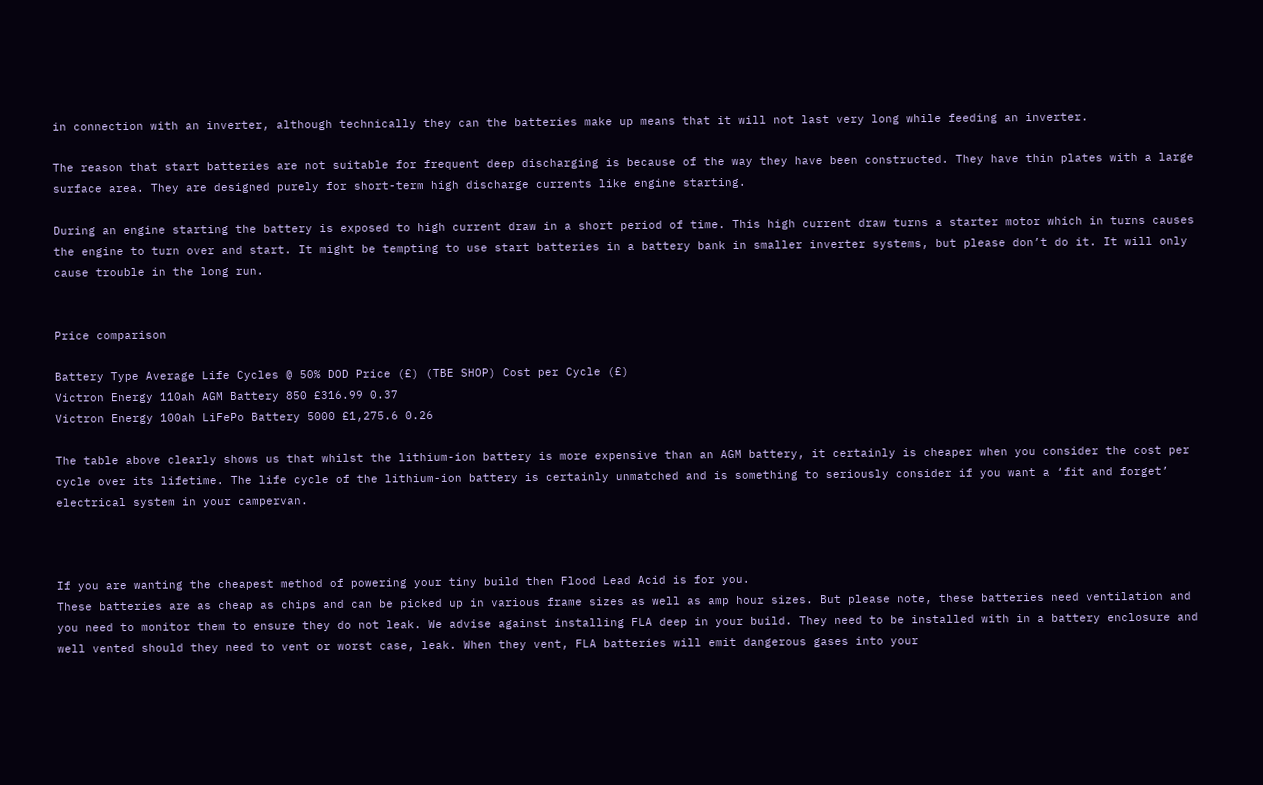in connection with an inverter, although technically they can the batteries make up means that it will not last very long while feeding an inverter.

The reason that start batteries are not suitable for frequent deep discharging is because of the way they have been constructed. They have thin plates with a large surface area. They are designed purely for short-term high discharge currents like engine starting.

During an engine starting the battery is exposed to high current draw in a short period of time. This high current draw turns a starter motor which in turns causes the engine to turn over and start. It might be tempting to use start batteries in a battery bank in smaller inverter systems, but please don’t do it. It will only cause trouble in the long run.


Price comparison

Battery Type Average Life Cycles @ 50% DOD Price (£) (TBE SHOP) Cost per Cycle (£)
Victron Energy 110ah AGM Battery 850 £316.99 0.37
Victron Energy 100ah LiFePo Battery 5000 £1,275.6 0.26

The table above clearly shows us that whilst the lithium-ion battery is more expensive than an AGM battery, it certainly is cheaper when you consider the cost per cycle over its lifetime. The life cycle of the lithium-ion battery is certainly unmatched and is something to seriously consider if you want a ‘fit and forget’ electrical system in your campervan.



If you are wanting the cheapest method of powering your tiny build then Flood Lead Acid is for you.
These batteries are as cheap as chips and can be picked up in various frame sizes as well as amp hour sizes. But please note, these batteries need ventilation and you need to monitor them to ensure they do not leak. We advise against installing FLA deep in your build. They need to be installed with in a battery enclosure and well vented should they need to vent or worst case, leak. When they vent, FLA batteries will emit dangerous gases into your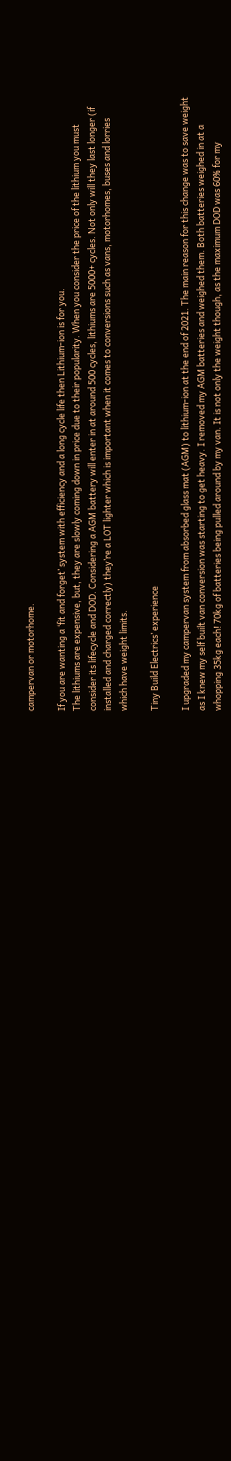campervan or motorhome.

If you are wanting a ‘fit and forget’ system with efficiency and a long cycle life then Lithium-ion is for you.
The lithiums are expensive, but, they are slowly coming down in price due to their popularity. When you consider the price of the lithium you must consider its lifecycle and DOD. Considering a AGM battery will enter in at around 500 cycles, lithiums are 5000+ cycles. Not only will they last longer (if installed and charged correctly) they’re a LOT lighter which is important when it comes to conversions such as vans, motorhomes, buses and lorries which have weight limits.

Tiny Build Electrics’ experience

I upgraded my campervan system from absorbed glass mat (AGM) to lithium-ion at the end of 2021. The main reason for this change was to save weight as I knew my self built van conversion was starting to get heavy. I removed my AGM batteries and weighed them. Both batteries weighed in at a whopping 35kg each! 70kg of batteries being pulled around by my van. It is not only the weight though, as the maximum DOD was 60% for my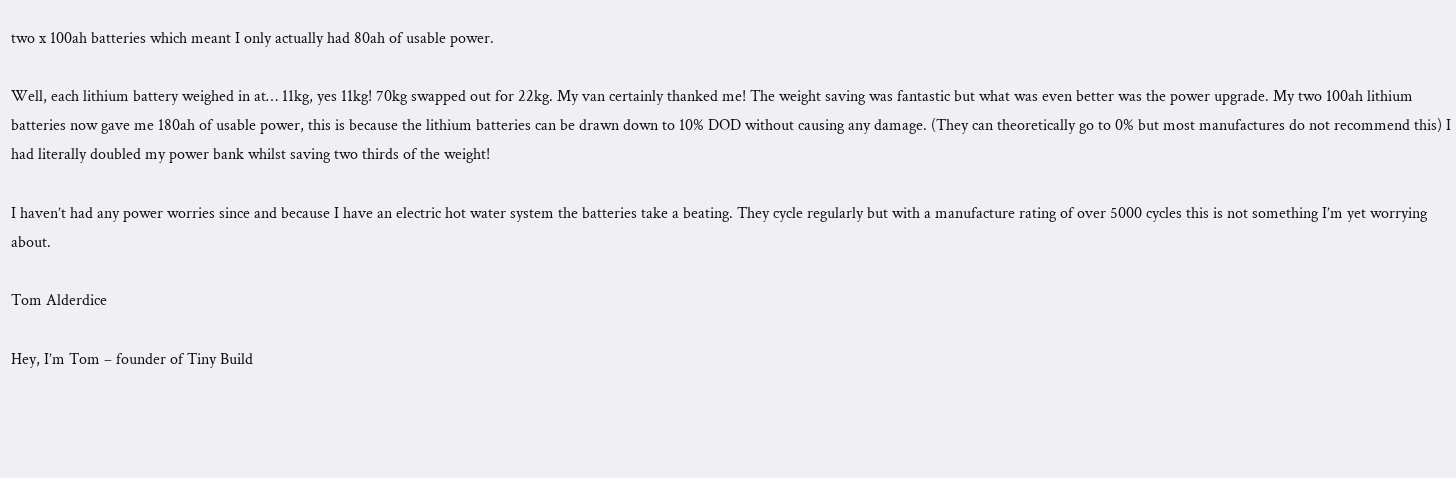two x 100ah batteries which meant I only actually had 80ah of usable power.

Well, each lithium battery weighed in at… 11kg, yes 11kg! 70kg swapped out for 22kg. My van certainly thanked me! The weight saving was fantastic but what was even better was the power upgrade. My two 100ah lithium batteries now gave me 180ah of usable power, this is because the lithium batteries can be drawn down to 10% DOD without causing any damage. (They can theoretically go to 0% but most manufactures do not recommend this) I had literally doubled my power bank whilst saving two thirds of the weight!

I haven’t had any power worries since and because I have an electric hot water system the batteries take a beating. They cycle regularly but with a manufacture rating of over 5000 cycles this is not something I’m yet worrying about.

Tom Alderdice

Hey, I’m Tom – founder of Tiny Build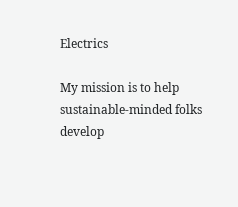Electrics

My mission is to help sustainable-minded folks develop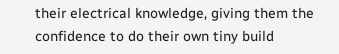their electrical knowledge, giving them the confidence to do their own tiny build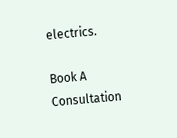electrics.

Book A Consultation